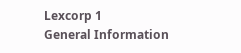Lexcorp 1
General Information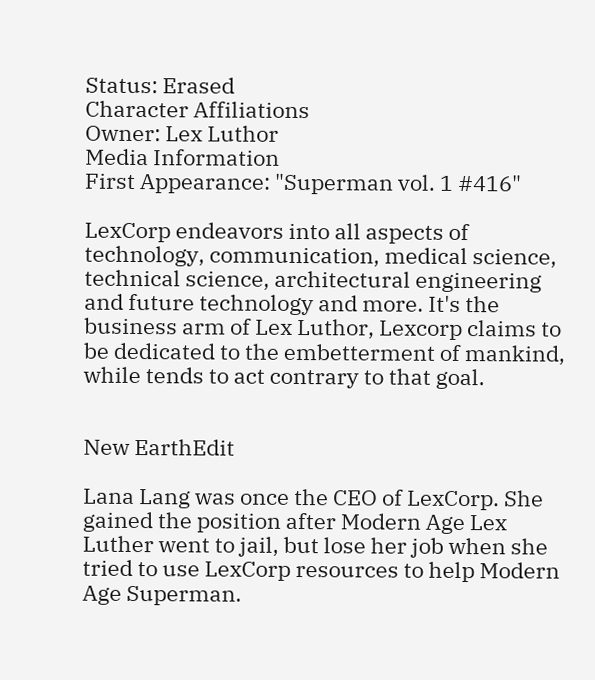Status: Erased
Character Affiliations
Owner: Lex Luthor
Media Information
First Appearance: "Superman vol. 1 #416"

LexCorp endeavors into all aspects of technology, communication, medical science, technical science, architectural engineering and future technology and more. It's the business arm of Lex Luthor, Lexcorp claims to be dedicated to the embetterment of mankind, while tends to act contrary to that goal.


New EarthEdit

Lana Lang was once the CEO of LexCorp. She gained the position after Modern Age Lex Luther went to jail, but lose her job when she tried to use LexCorp resources to help Modern Age Superman.